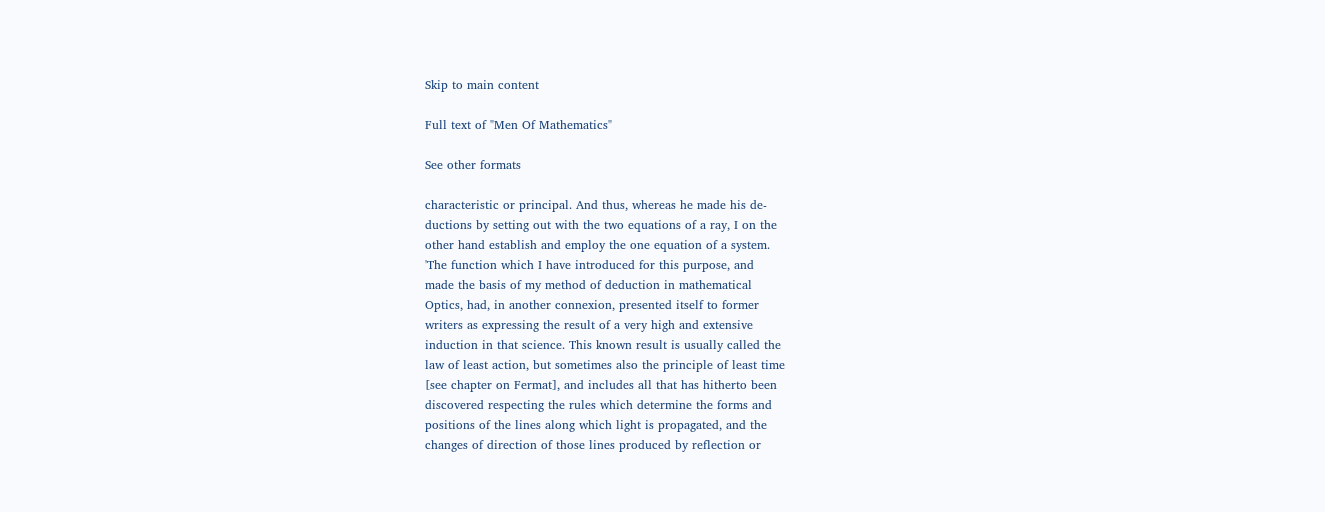Skip to main content

Full text of "Men Of Mathematics"

See other formats

characteristic or principal. And thus, whereas he made his de-
ductions by setting out with the two equations of a ray, I on the
other hand establish and employ the one equation of a system.
'The function which I have introduced for this purpose, and
made the basis of my method of deduction in mathematical
Optics, had, in another connexion, presented itself to former
writers as expressing the result of a very high and extensive
induction in that science. This known result is usually called the
law of least action, but sometimes also the principle of least time
[see chapter on Fermat], and includes all that has hitherto been
discovered respecting the rules which determine the forms and
positions of the lines along which light is propagated, and the
changes of direction of those lines produced by reflection or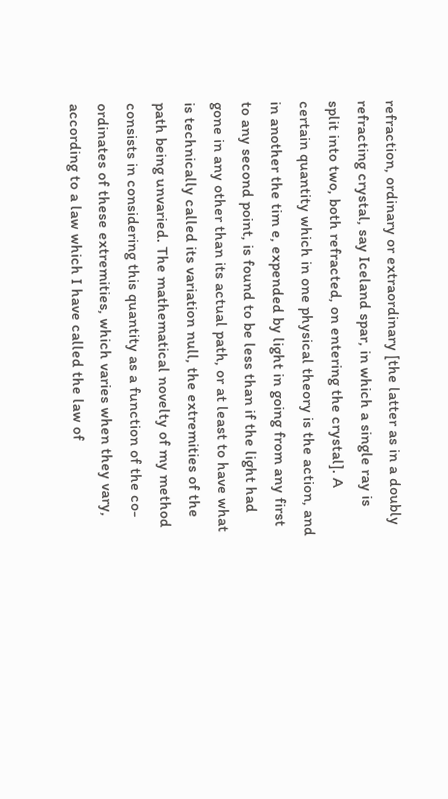refraction, ordinary or extraordinary [the latter as in a doubly
refracting crystal, say Iceland spar, in which a single ray is
split into two, both refracted, on entering the crystal]. A
certain quantity which in one physical theory is the action, and
in another the tim e, expended by light in going from any first
to any second point, is found to be less than if the light had
gone in any other than its actual path, or at least to have what
is technically called its variation null, the extremities of the
path being unvaried. The mathematical novelty of my method
consists in considering this quantity as a function of the co-
ordinates of these extremities, which varies when they vary,
according to a law which I have called the law of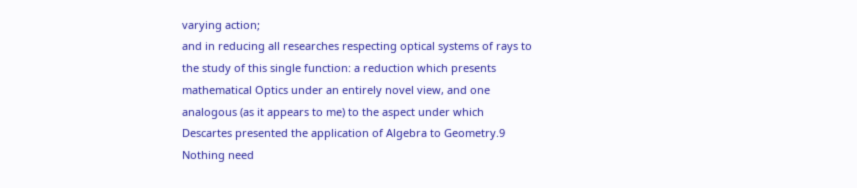varying action;
and in reducing all researches respecting optical systems of rays to
the study of this single function: a reduction which presents
mathematical Optics under an entirely novel view, and one
analogous (as it appears to me) to the aspect under which
Descartes presented the application of Algebra to Geometry.9
Nothing need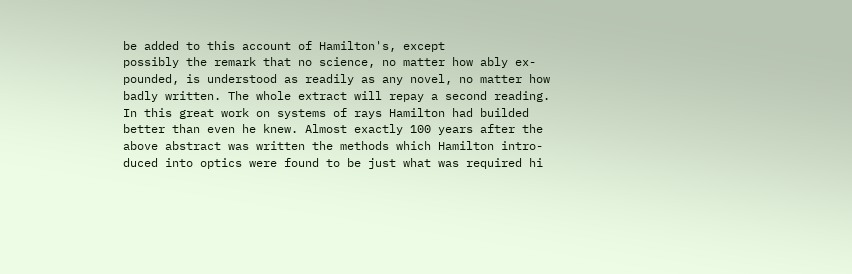be added to this account of Hamilton's, except
possibly the remark that no science, no matter how ably ex-
pounded, is understood as readily as any novel, no matter how
badly written. The whole extract will repay a second reading.
In this great work on systems of rays Hamilton had builded
better than even he knew. Almost exactly 100 years after the
above abstract was written the methods which Hamilton intro-
duced into optics were found to be just what was required hi